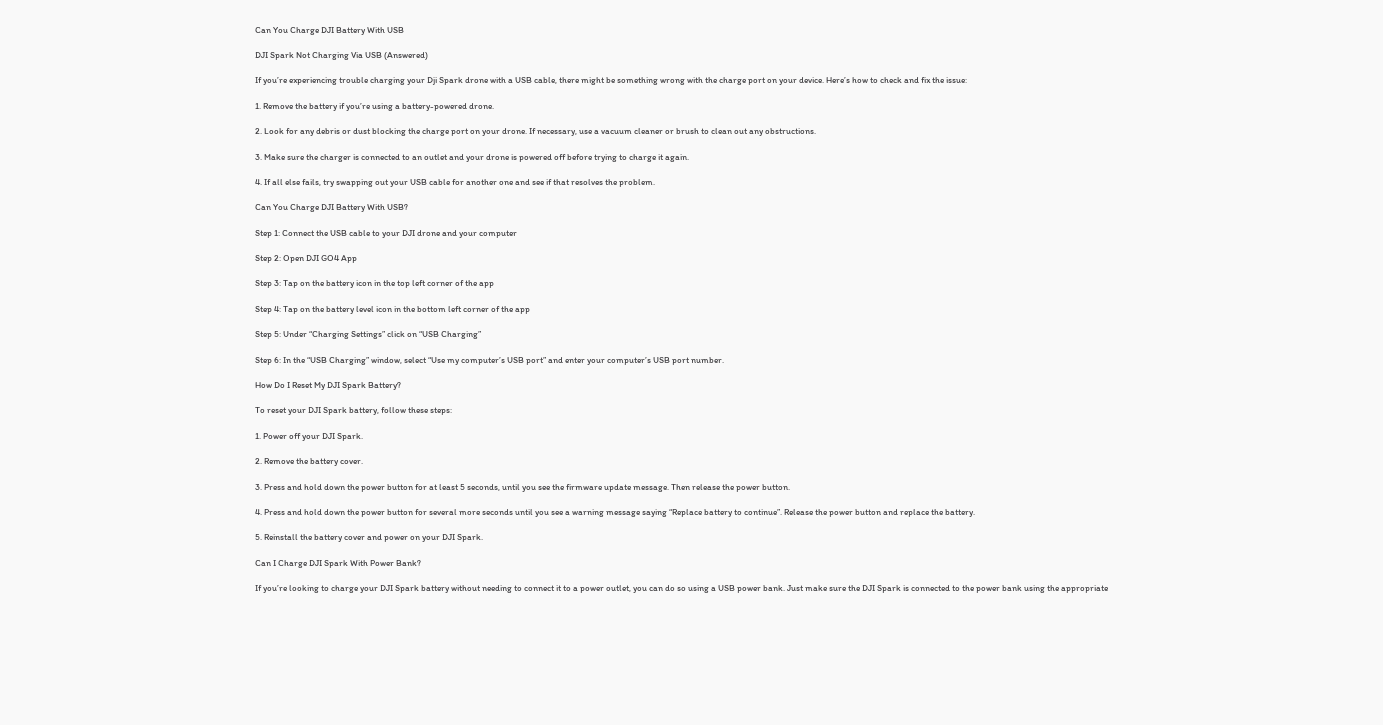Can You Charge DJI Battery With USB

DJI Spark Not Charging Via USB (Answered)

If you’re experiencing trouble charging your Dji Spark drone with a USB cable, there might be something wrong with the charge port on your device. Here’s how to check and fix the issue:

1. Remove the battery if you’re using a battery-powered drone.

2. Look for any debris or dust blocking the charge port on your drone. If necessary, use a vacuum cleaner or brush to clean out any obstructions.

3. Make sure the charger is connected to an outlet and your drone is powered off before trying to charge it again.

4. If all else fails, try swapping out your USB cable for another one and see if that resolves the problem.

Can You Charge DJI Battery With USB?

Step 1: Connect the USB cable to your DJI drone and your computer

Step 2: Open DJI GO4 App

Step 3: Tap on the battery icon in the top left corner of the app

Step 4: Tap on the battery level icon in the bottom left corner of the app

Step 5: Under “Charging Settings” click on “USB Charging”

Step 6: In the “USB Charging” window, select “Use my computer’s USB port” and enter your computer’s USB port number.

How Do I Reset My DJI Spark Battery?

To reset your DJI Spark battery, follow these steps:

1. Power off your DJI Spark.

2. Remove the battery cover.

3. Press and hold down the power button for at least 5 seconds, until you see the firmware update message. Then release the power button.

4. Press and hold down the power button for several more seconds until you see a warning message saying “Replace battery to continue”. Release the power button and replace the battery.

5. Reinstall the battery cover and power on your DJI Spark.

Can I Charge DJI Spark With Power Bank?

If you’re looking to charge your DJI Spark battery without needing to connect it to a power outlet, you can do so using a USB power bank. Just make sure the DJI Spark is connected to the power bank using the appropriate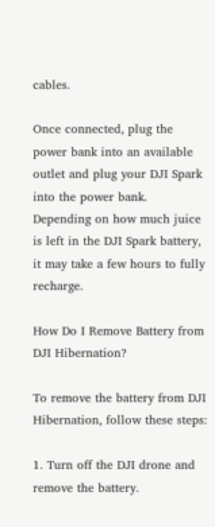cables.

Once connected, plug the power bank into an available outlet and plug your DJI Spark into the power bank. Depending on how much juice is left in the DJI Spark battery, it may take a few hours to fully recharge.

How Do I Remove Battery from DJI Hibernation?

To remove the battery from DJI Hibernation, follow these steps:

1. Turn off the DJI drone and remove the battery.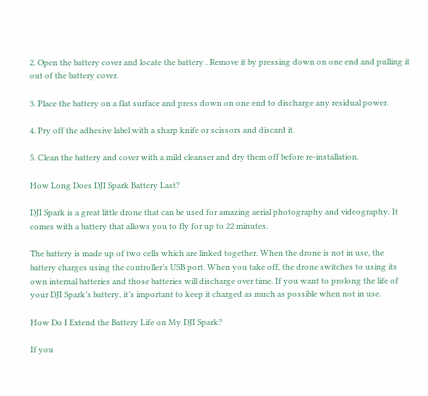2. Open the battery cover and locate the battery . Remove it by pressing down on one end and pulling it out of the battery cover.

3. Place the battery on a flat surface and press down on one end to discharge any residual power.

4. Pry off the adhesive label with a sharp knife or scissors and discard it.

5. Clean the battery and cover with a mild cleanser and dry them off before re-installation.

How Long Does DJI Spark Battery Last?

DJI Spark is a great little drone that can be used for amazing aerial photography and videography. It comes with a battery that allows you to fly for up to 22 minutes.

The battery is made up of two cells which are linked together. When the drone is not in use, the battery charges using the controller’s USB port. When you take off, the drone switches to using its own internal batteries and those batteries will discharge over time. If you want to prolong the life of your DJI Spark’s battery, it’s important to keep it charged as much as possible when not in use.

How Do I Extend the Battery Life on My DJI Spark?

If you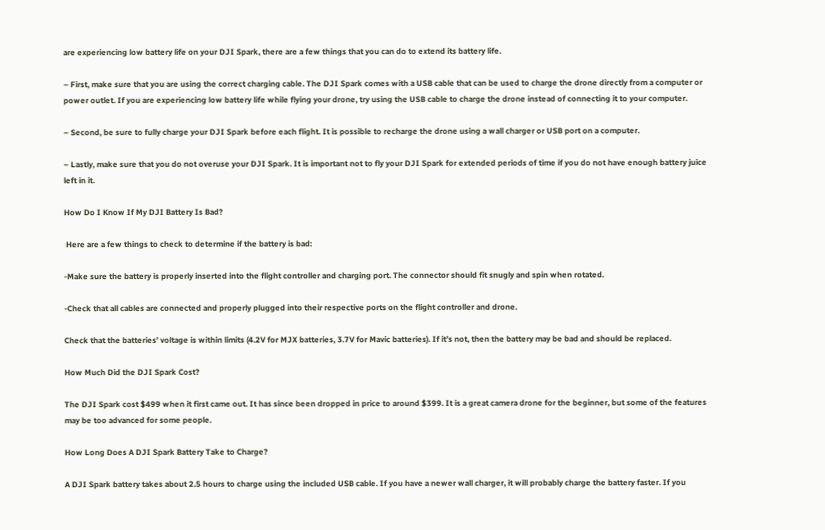are experiencing low battery life on your DJI Spark, there are a few things that you can do to extend its battery life.

– First, make sure that you are using the correct charging cable. The DJI Spark comes with a USB cable that can be used to charge the drone directly from a computer or power outlet. If you are experiencing low battery life while flying your drone, try using the USB cable to charge the drone instead of connecting it to your computer.

– Second, be sure to fully charge your DJI Spark before each flight. It is possible to recharge the drone using a wall charger or USB port on a computer.

– Lastly, make sure that you do not overuse your DJI Spark. It is important not to fly your DJI Spark for extended periods of time if you do not have enough battery juice left in it.

How Do I Know If My DJI Battery Is Bad?

 Here are a few things to check to determine if the battery is bad:

-Make sure the battery is properly inserted into the flight controller and charging port. The connector should fit snugly and spin when rotated.

-Check that all cables are connected and properly plugged into their respective ports on the flight controller and drone.

Check that the batteries’ voltage is within limits (4.2V for MJX batteries, 3.7V for Mavic batteries). If it’s not, then the battery may be bad and should be replaced.

How Much Did the DJI Spark Cost?

The DJI Spark cost $499 when it first came out. It has since been dropped in price to around $399. It is a great camera drone for the beginner, but some of the features may be too advanced for some people.

How Long Does A DJI Spark Battery Take to Charge?

A DJI Spark battery takes about 2.5 hours to charge using the included USB cable. If you have a newer wall charger, it will probably charge the battery faster. If you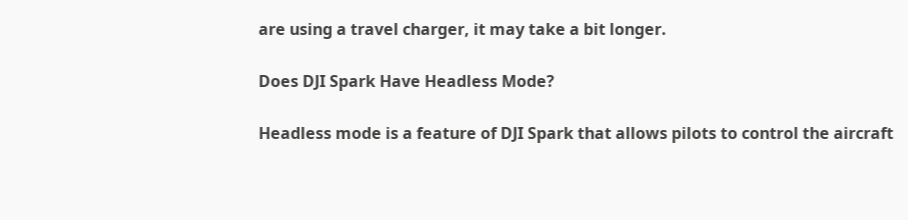are using a travel charger, it may take a bit longer.

Does DJI Spark Have Headless Mode?

Headless mode is a feature of DJI Spark that allows pilots to control the aircraft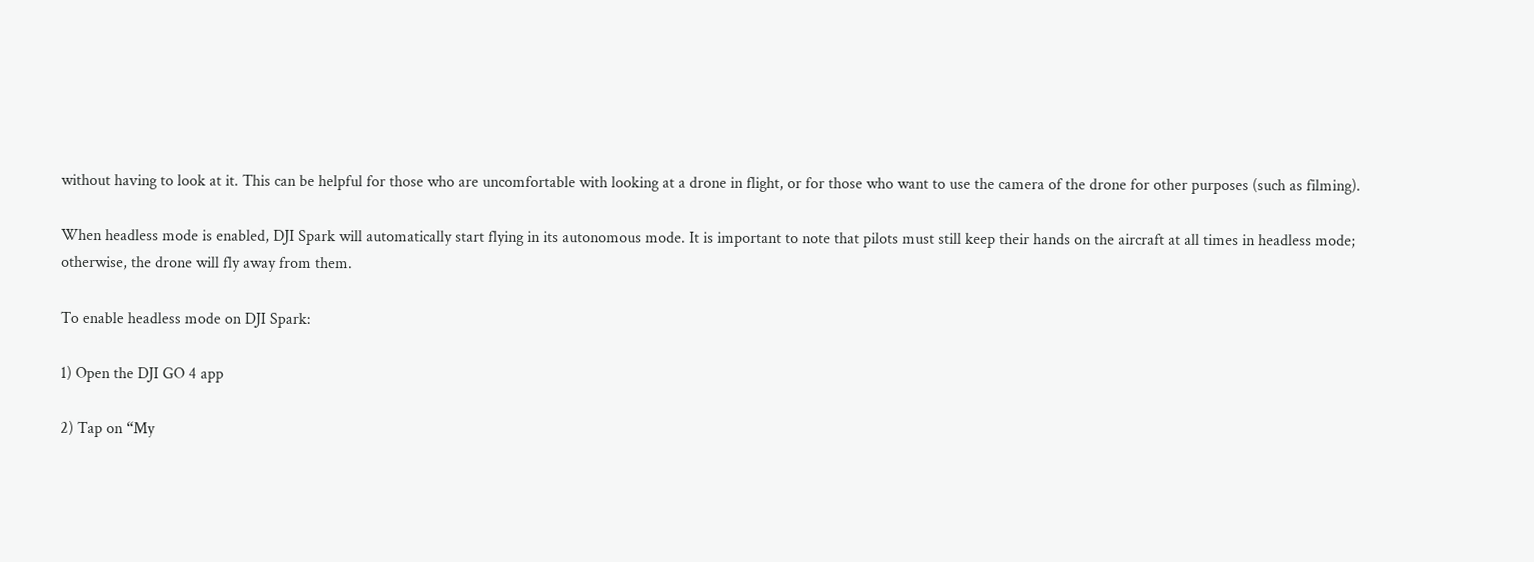without having to look at it. This can be helpful for those who are uncomfortable with looking at a drone in flight, or for those who want to use the camera of the drone for other purposes (such as filming).

When headless mode is enabled, DJI Spark will automatically start flying in its autonomous mode. It is important to note that pilots must still keep their hands on the aircraft at all times in headless mode; otherwise, the drone will fly away from them.

To enable headless mode on DJI Spark:

1) Open the DJI GO 4 app

2) Tap on “My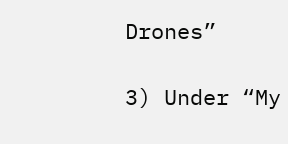Drones”

3) Under “My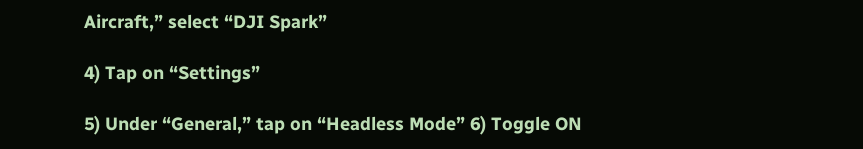Aircraft,” select “DJI Spark”

4) Tap on “Settings”

5) Under “General,” tap on “Headless Mode” 6) Toggle ON